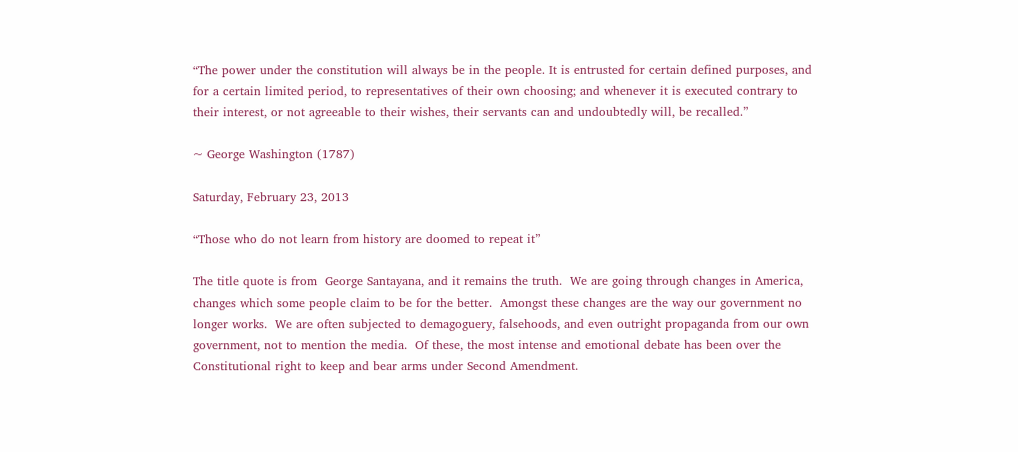“The power under the constitution will always be in the people. It is entrusted for certain defined purposes, and for a certain limited period, to representatives of their own choosing; and whenever it is executed contrary to their interest, or not agreeable to their wishes, their servants can and undoubtedly will, be recalled.”

~ George Washington (1787)

Saturday, February 23, 2013

“Those who do not learn from history are doomed to repeat it”

The title quote is from  George Santayana, and it remains the truth.  We are going through changes in America, changes which some people claim to be for the better.  Amongst these changes are the way our government no longer works.  We are often subjected to demagoguery, falsehoods, and even outright propaganda from our own government, not to mention the media.  Of these, the most intense and emotional debate has been over the Constitutional right to keep and bear arms under Second Amendment.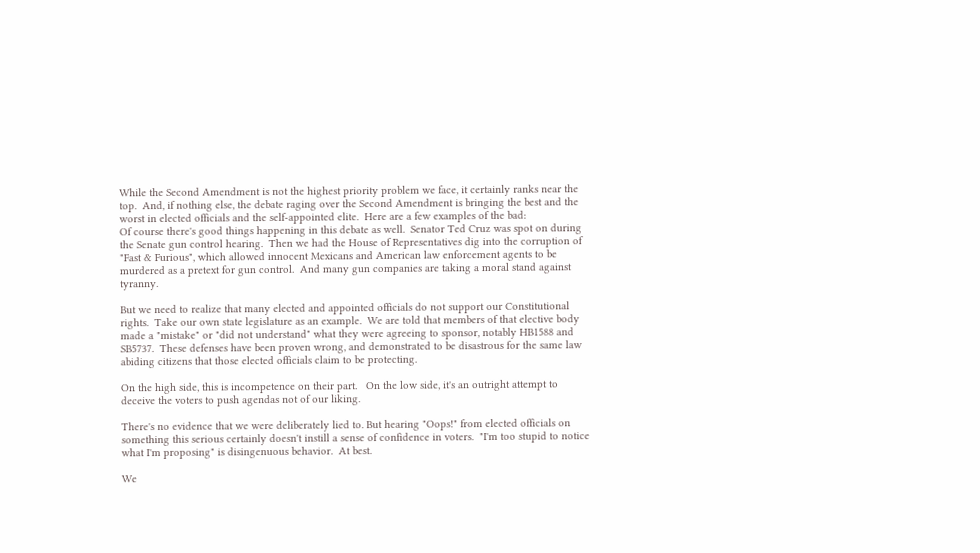While the Second Amendment is not the highest priority problem we face, it certainly ranks near the top.  And, if nothing else, the debate raging over the Second Amendment is bringing the best and the worst in elected officials and the self-appointed elite.  Here are a few examples of the bad:
Of course there's good things happening in this debate as well.  Senator Ted Cruz was spot on during the Senate gun control hearing.  Then we had the House of Representatives dig into the corruption of "Fast & Furious", which allowed innocent Mexicans and American law enforcement agents to be murdered as a pretext for gun control.  And many gun companies are taking a moral stand against tyranny.

But we need to realize that many elected and appointed officials do not support our Constitutional rights.  Take our own state legislature as an example.  We are told that members of that elective body made a "mistake" or "did not understand" what they were agreeing to sponsor, notably HB1588 and SB5737.  These defenses have been proven wrong, and demonstrated to be disastrous for the same law abiding citizens that those elected officials claim to be protecting.

On the high side, this is incompetence on their part.   On the low side, it's an outright attempt to deceive the voters to push agendas not of our liking.

There's no evidence that we were deliberately lied to. But hearing "Oops!" from elected officials on something this serious certainly doesn't instill a sense of confidence in voters.  "I'm too stupid to notice what I'm proposing" is disingenuous behavior.  At best.

We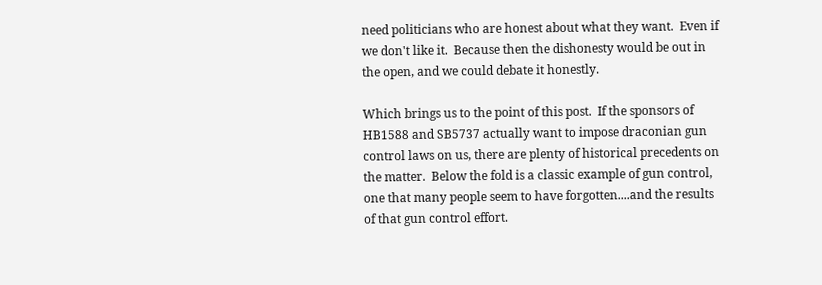need politicians who are honest about what they want.  Even if we don't like it.  Because then the dishonesty would be out in the open, and we could debate it honestly.

Which brings us to the point of this post.  If the sponsors of HB1588 and SB5737 actually want to impose draconian gun control laws on us, there are plenty of historical precedents on the matter.  Below the fold is a classic example of gun control, one that many people seem to have forgotten....and the results of that gun control effort.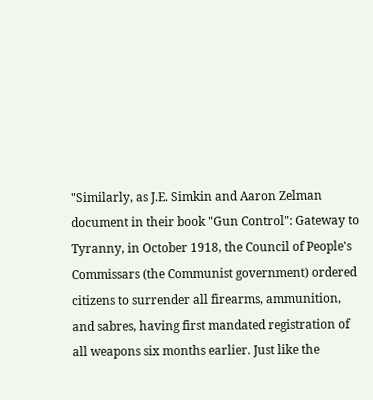"Similarly, as J.E. Simkin and Aaron Zelman document in their book "Gun Control": Gateway to Tyranny, in October 1918, the Council of People's Commissars (the Communist government) ordered citizens to surrender all firearms, ammunition, and sabres, having first mandated registration of all weapons six months earlier. Just like the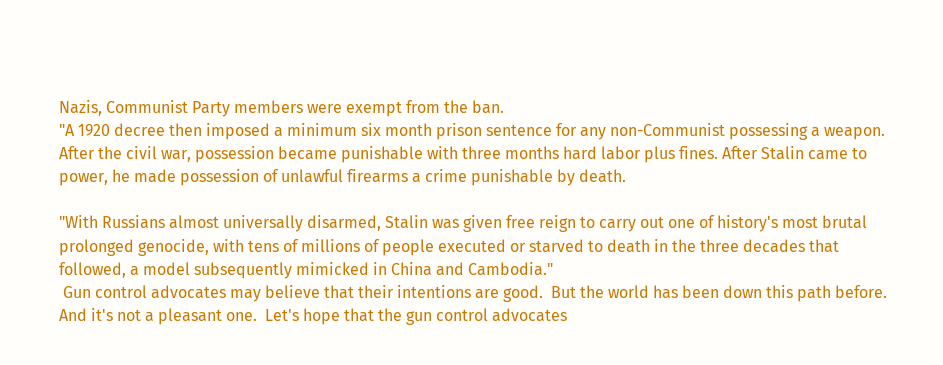Nazis, Communist Party members were exempt from the ban.
"A 1920 decree then imposed a minimum six month prison sentence for any non-Communist possessing a weapon. After the civil war, possession became punishable with three months hard labor plus fines. After Stalin came to power, he made possession of unlawful firearms a crime punishable by death.

"With Russians almost universally disarmed, Stalin was given free reign to carry out one of history's most brutal prolonged genocide, with tens of millions of people executed or starved to death in the three decades that followed, a model subsequently mimicked in China and Cambodia."
 Gun control advocates may believe that their intentions are good.  But the world has been down this path before.  And it's not a pleasant one.  Let's hope that the gun control advocates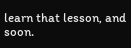learn that lesson, and soon.